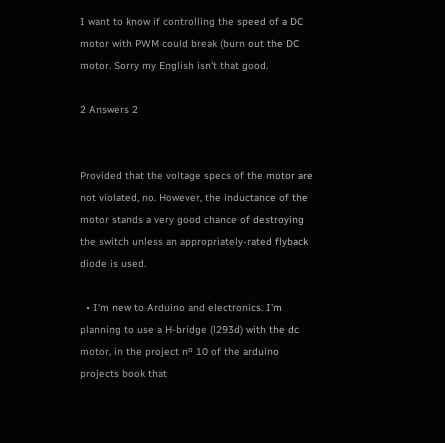I want to know if controlling the speed of a DC motor with PWM could break (burn out the DC motor. Sorry my English isn't that good.

2 Answers 2


Provided that the voltage specs of the motor are not violated, no. However, the inductance of the motor stands a very good chance of destroying the switch unless an appropriately-rated flyback diode is used.

  • I'm new to Arduino and electronics. I'm planning to use a H-bridge (l293d) with the dc motor, in the project nº 10 of the arduino projects book that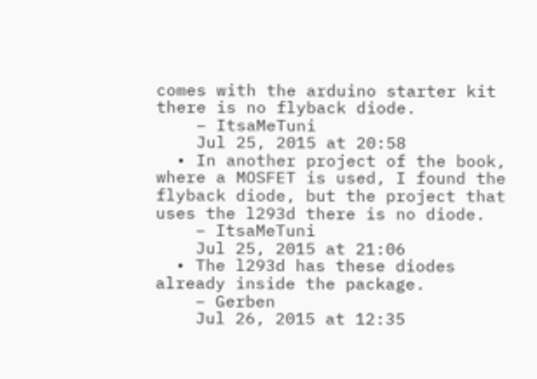comes with the arduino starter kit there is no flyback diode.
    – ItsaMeTuni
    Jul 25, 2015 at 20:58
  • In another project of the book, where a MOSFET is used, I found the flyback diode, but the project that uses the l293d there is no diode.
    – ItsaMeTuni
    Jul 25, 2015 at 21:06
  • The l293d has these diodes already inside the package.
    – Gerben
    Jul 26, 2015 at 12:35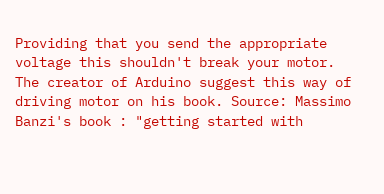Providing that you send the appropriate voltage this shouldn't break your motor. The creator of Arduino suggest this way of driving motor on his book. Source: Massimo Banzi's book : "getting started with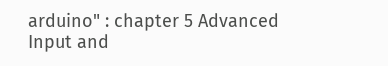arduino" : chapter 5 Advanced Input and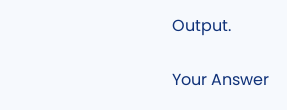Output.

Your Answer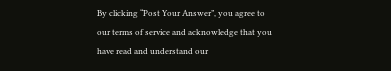By clicking “Post Your Answer”, you agree to our terms of service and acknowledge that you have read and understand our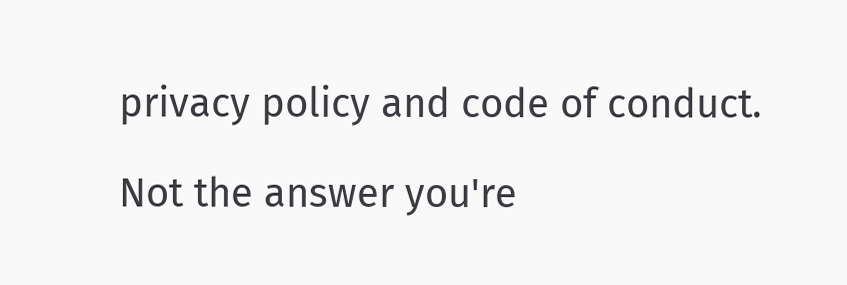privacy policy and code of conduct.

Not the answer you're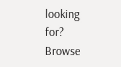looking for? Browse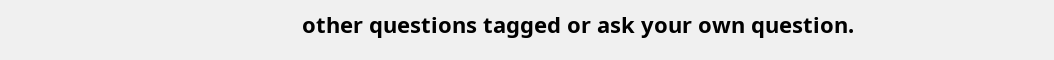other questions tagged or ask your own question.